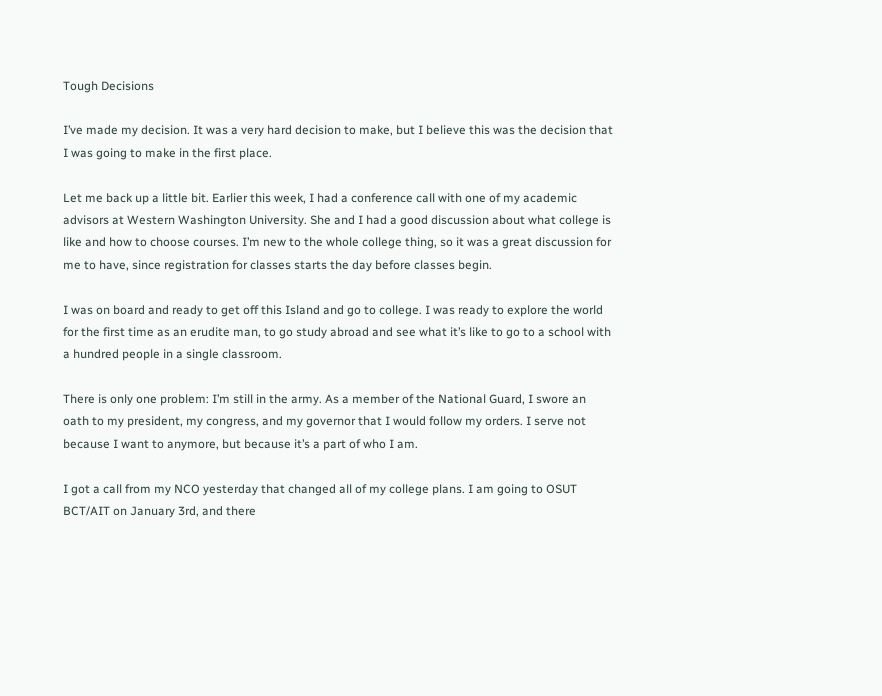Tough Decisions

I’ve made my decision. It was a very hard decision to make, but I believe this was the decision that I was going to make in the first place.

Let me back up a little bit. Earlier this week, I had a conference call with one of my academic advisors at Western Washington University. She and I had a good discussion about what college is like and how to choose courses. I’m new to the whole college thing, so it was a great discussion for me to have, since registration for classes starts the day before classes begin.

I was on board and ready to get off this Island and go to college. I was ready to explore the world for the first time as an erudite man, to go study abroad and see what it’s like to go to a school with a hundred people in a single classroom.

There is only one problem: I’m still in the army. As a member of the National Guard, I swore an oath to my president, my congress, and my governor that I would follow my orders. I serve not because I want to anymore, but because it’s a part of who I am.

I got a call from my NCO yesterday that changed all of my college plans. I am going to OSUT BCT/AIT on January 3rd, and there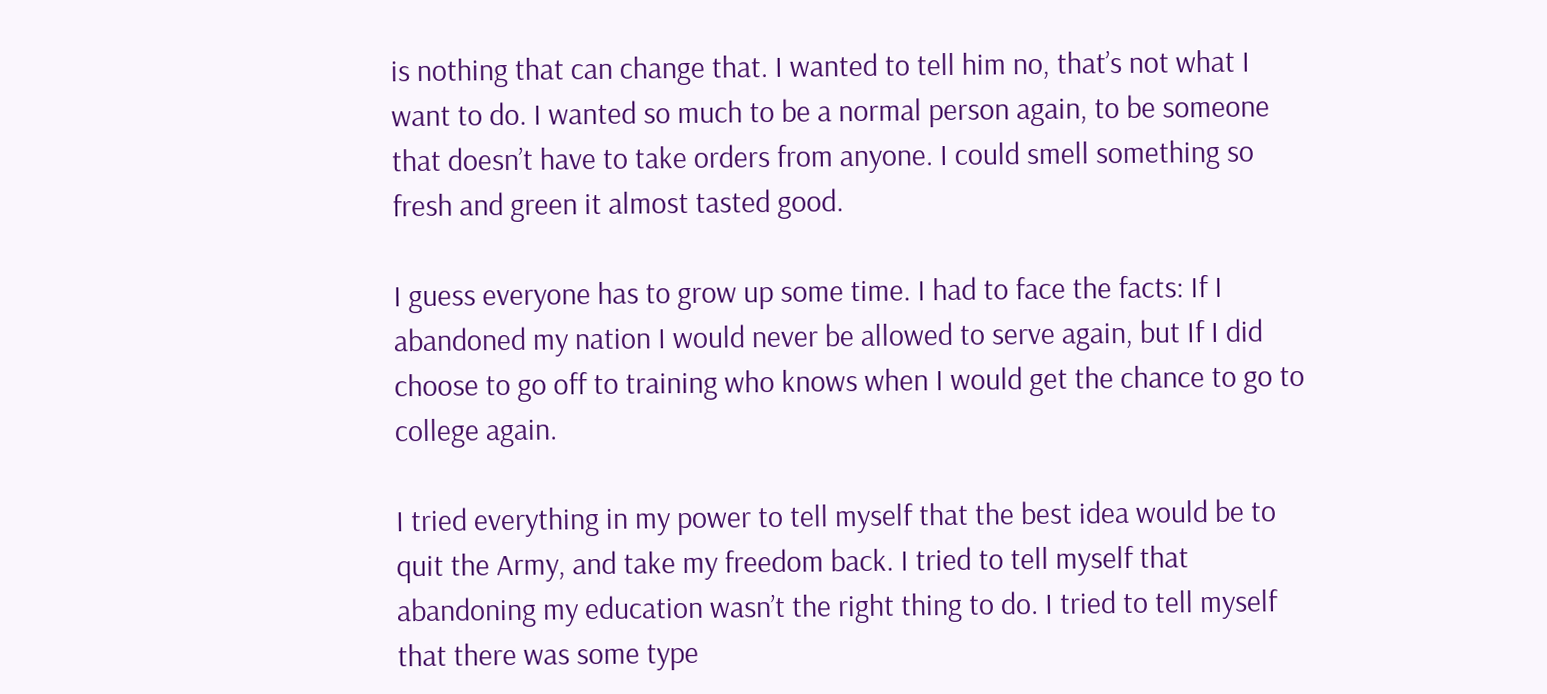is nothing that can change that. I wanted to tell him no, that’s not what I want to do. I wanted so much to be a normal person again, to be someone that doesn’t have to take orders from anyone. I could smell something so fresh and green it almost tasted good.

I guess everyone has to grow up some time. I had to face the facts: If I abandoned my nation I would never be allowed to serve again, but If I did choose to go off to training who knows when I would get the chance to go to college again.

I tried everything in my power to tell myself that the best idea would be to quit the Army, and take my freedom back. I tried to tell myself that abandoning my education wasn’t the right thing to do. I tried to tell myself that there was some type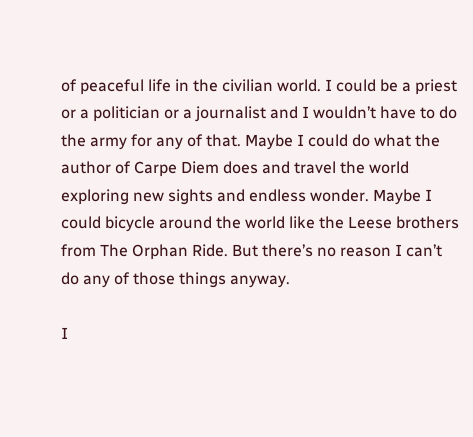of peaceful life in the civilian world. I could be a priest or a politician or a journalist and I wouldn’t have to do the army for any of that. Maybe I could do what the author of Carpe Diem does and travel the world exploring new sights and endless wonder. Maybe I could bicycle around the world like the Leese brothers from The Orphan Ride. But there’s no reason I can’t do any of those things anyway.

I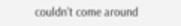couldn’t come around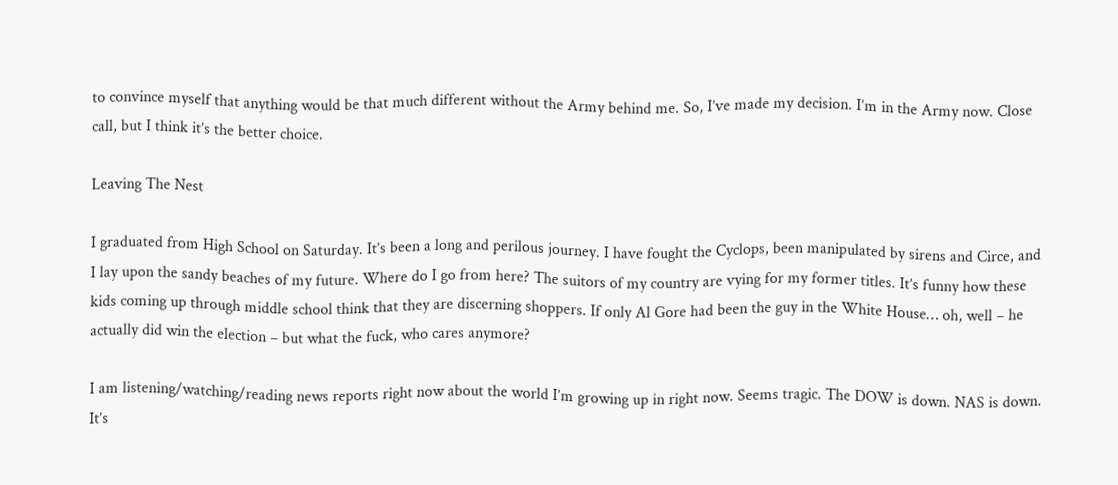to convince myself that anything would be that much different without the Army behind me. So, I’ve made my decision. I’m in the Army now. Close call, but I think it’s the better choice.

Leaving The Nest

I graduated from High School on Saturday. It’s been a long and perilous journey. I have fought the Cyclops, been manipulated by sirens and Circe, and I lay upon the sandy beaches of my future. Where do I go from here? The suitors of my country are vying for my former titles. It’s funny how these kids coming up through middle school think that they are discerning shoppers. If only Al Gore had been the guy in the White House… oh, well – he actually did win the election – but what the fuck, who cares anymore?

I am listening/watching/reading news reports right now about the world I’m growing up in right now. Seems tragic. The DOW is down. NAS is down. It’s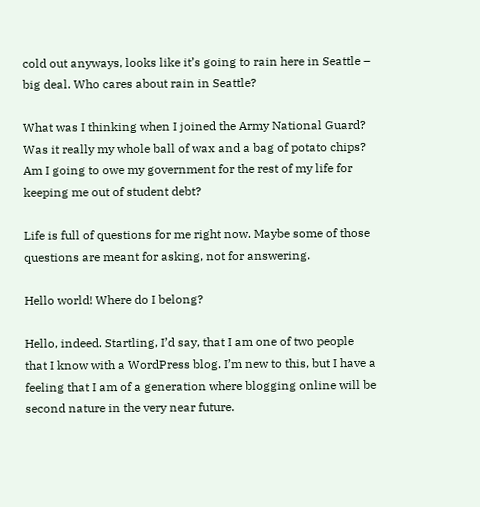cold out anyways, looks like it’s going to rain here in Seattle – big deal. Who cares about rain in Seattle?

What was I thinking when I joined the Army National Guard? Was it really my whole ball of wax and a bag of potato chips? Am I going to owe my government for the rest of my life for keeping me out of student debt?

Life is full of questions for me right now. Maybe some of those questions are meant for asking, not for answering.

Hello world! Where do I belong?

Hello, indeed. Startling, I’d say, that I am one of two people that I know with a WordPress blog. I’m new to this, but I have a feeling that I am of a generation where blogging online will be second nature in the very near future.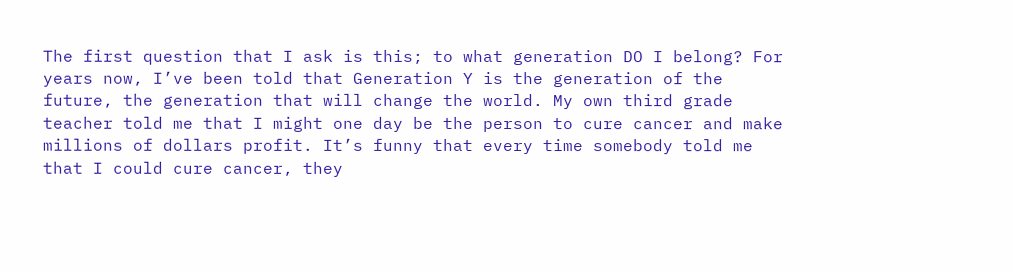The first question that I ask is this; to what generation DO I belong? For years now, I’ve been told that Generation Y is the generation of the future, the generation that will change the world. My own third grade teacher told me that I might one day be the person to cure cancer and make millions of dollars profit. It’s funny that every time somebody told me that I could cure cancer, they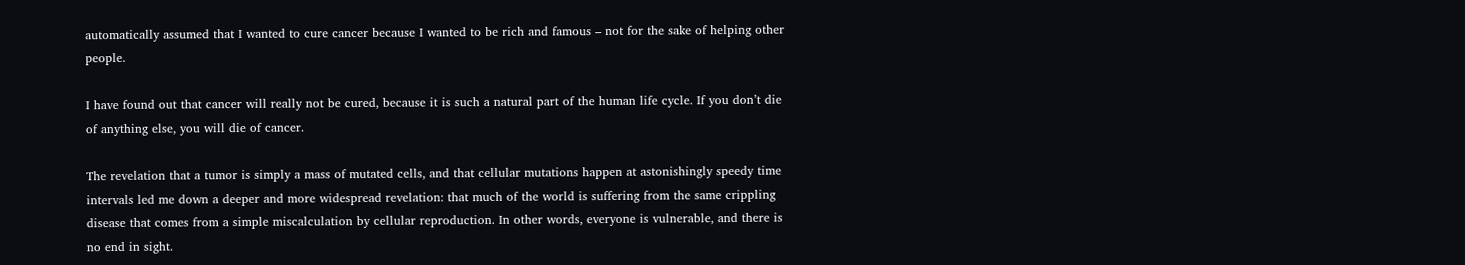automatically assumed that I wanted to cure cancer because I wanted to be rich and famous – not for the sake of helping other people.

I have found out that cancer will really not be cured, because it is such a natural part of the human life cycle. If you don’t die of anything else, you will die of cancer.

The revelation that a tumor is simply a mass of mutated cells, and that cellular mutations happen at astonishingly speedy time intervals led me down a deeper and more widespread revelation: that much of the world is suffering from the same crippling disease that comes from a simple miscalculation by cellular reproduction. In other words, everyone is vulnerable, and there is no end in sight.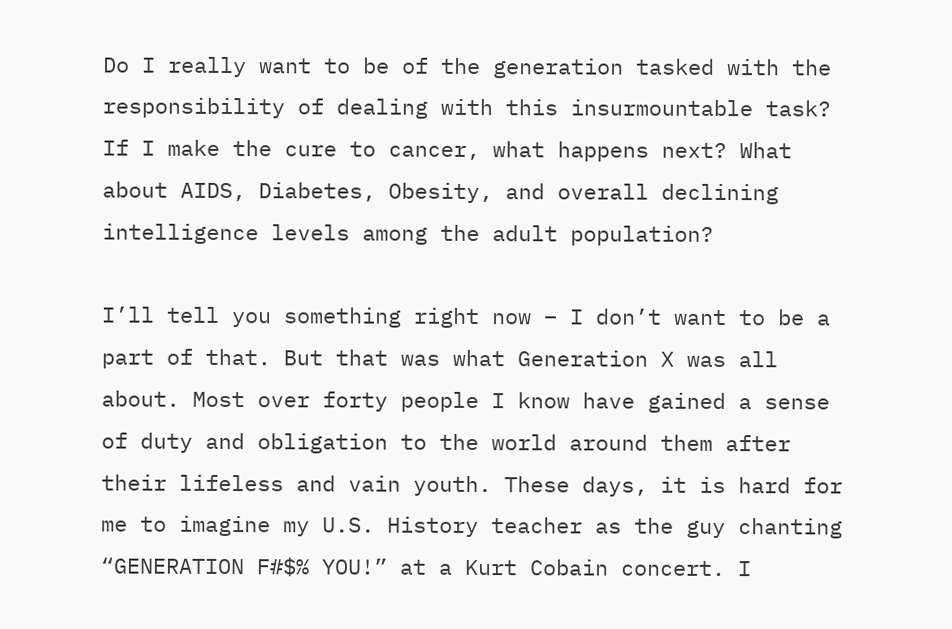Do I really want to be of the generation tasked with the responsibility of dealing with this insurmountable task? If I make the cure to cancer, what happens next? What about AIDS, Diabetes, Obesity, and overall declining intelligence levels among the adult population?

I’ll tell you something right now – I don’t want to be a part of that. But that was what Generation X was all about. Most over forty people I know have gained a sense of duty and obligation to the world around them after their lifeless and vain youth. These days, it is hard for me to imagine my U.S. History teacher as the guy chanting “GENERATION F#$% YOU!” at a Kurt Cobain concert. I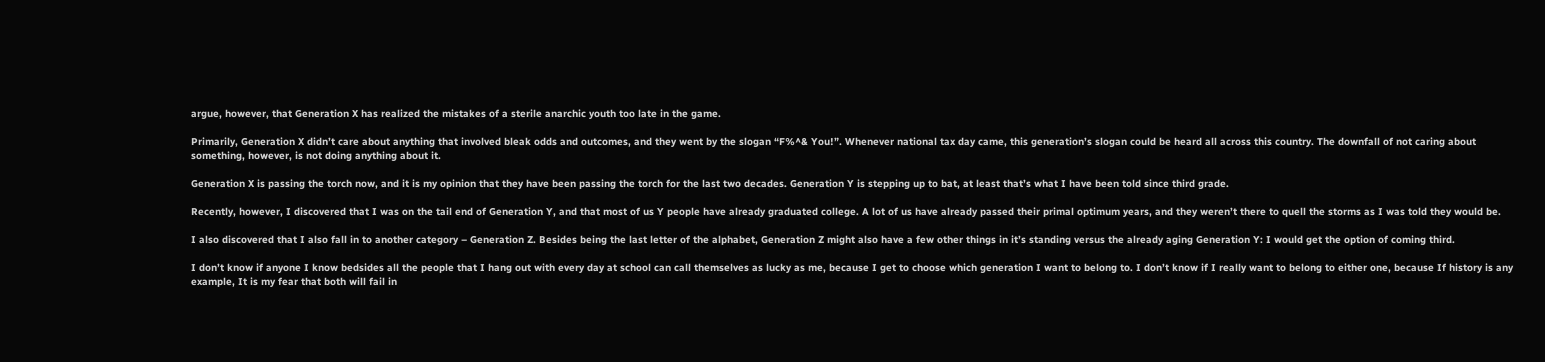argue, however, that Generation X has realized the mistakes of a sterile anarchic youth too late in the game.

Primarily, Generation X didn’t care about anything that involved bleak odds and outcomes, and they went by the slogan “F%^& You!”. Whenever national tax day came, this generation’s slogan could be heard all across this country. The downfall of not caring about something, however, is not doing anything about it.

Generation X is passing the torch now, and it is my opinion that they have been passing the torch for the last two decades. Generation Y is stepping up to bat, at least that’s what I have been told since third grade.

Recently, however, I discovered that I was on the tail end of Generation Y, and that most of us Y people have already graduated college. A lot of us have already passed their primal optimum years, and they weren’t there to quell the storms as I was told they would be.

I also discovered that I also fall in to another category – Generation Z. Besides being the last letter of the alphabet, Generation Z might also have a few other things in it’s standing versus the already aging Generation Y: I would get the option of coming third.

I don’t know if anyone I know bedsides all the people that I hang out with every day at school can call themselves as lucky as me, because I get to choose which generation I want to belong to. I don’t know if I really want to belong to either one, because If history is any example, It is my fear that both will fail in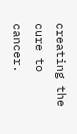creating the cure to cancer.